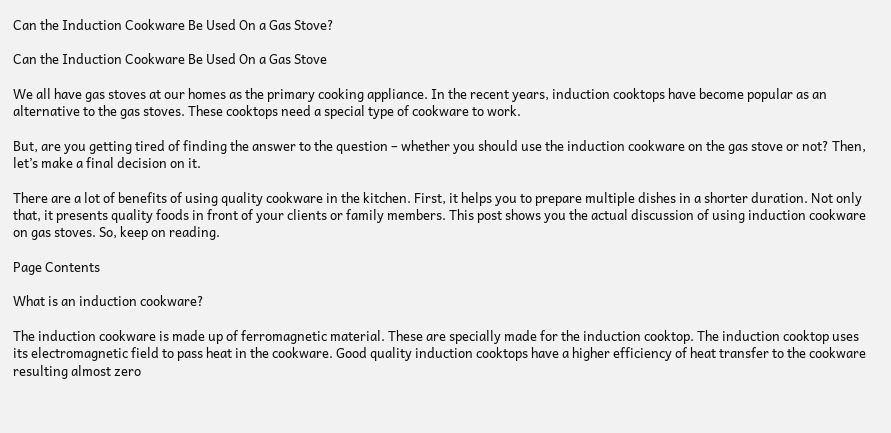Can the Induction Cookware Be Used On a Gas Stove?

Can the Induction Cookware Be Used On a Gas Stove

We all have gas stoves at our homes as the primary cooking appliance. In the recent years, induction cooktops have become popular as an alternative to the gas stoves. These cooktops need a special type of cookware to work.

But, are you getting tired of finding the answer to the question – whether you should use the induction cookware on the gas stove or not? Then, let’s make a final decision on it.

There are a lot of benefits of using quality cookware in the kitchen. First, it helps you to prepare multiple dishes in a shorter duration. Not only that, it presents quality foods in front of your clients or family members. This post shows you the actual discussion of using induction cookware on gas stoves. So, keep on reading.

Page Contents

What is an induction cookware?

The induction cookware is made up of ferromagnetic material. These are specially made for the induction cooktop. The induction cooktop uses its electromagnetic field to pass heat in the cookware. Good quality induction cooktops have a higher efficiency of heat transfer to the cookware resulting almost zero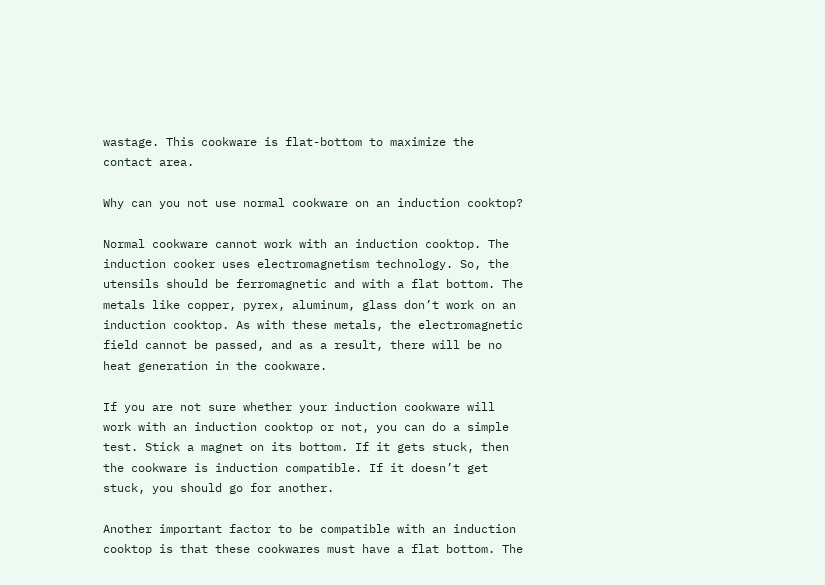wastage. This cookware is flat-bottom to maximize the contact area.

Why can you not use normal cookware on an induction cooktop?

Normal cookware cannot work with an induction cooktop. The induction cooker uses electromagnetism technology. So, the utensils should be ferromagnetic and with a flat bottom. The metals like copper, pyrex, aluminum, glass don’t work on an induction cooktop. As with these metals, the electromagnetic field cannot be passed, and as a result, there will be no heat generation in the cookware.

If you are not sure whether your induction cookware will work with an induction cooktop or not, you can do a simple test. Stick a magnet on its bottom. If it gets stuck, then the cookware is induction compatible. If it doesn’t get stuck, you should go for another.

Another important factor to be compatible with an induction cooktop is that these cookwares must have a flat bottom. The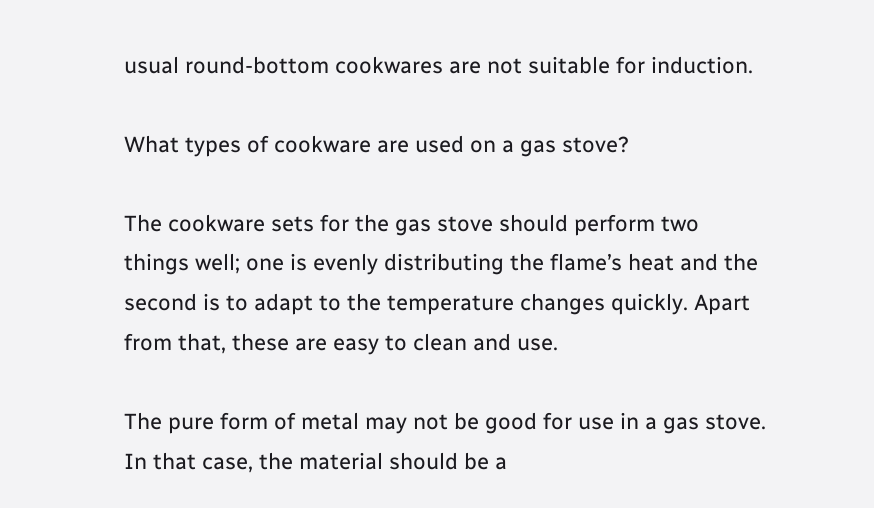usual round-bottom cookwares are not suitable for induction.

What types of cookware are used on a gas stove?

The cookware sets for the gas stove should perform two things well; one is evenly distributing the flame’s heat and the second is to adapt to the temperature changes quickly. Apart from that, these are easy to clean and use.

The pure form of metal may not be good for use in a gas stove. In that case, the material should be a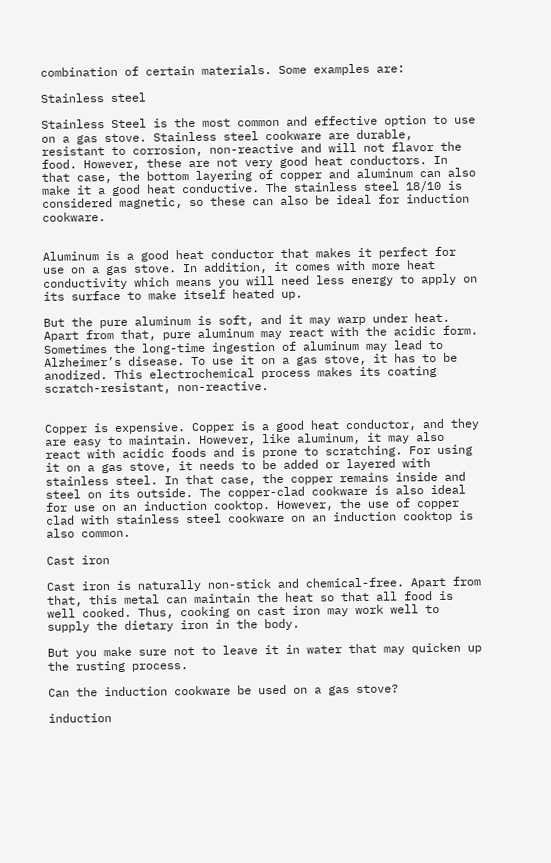combination of certain materials. Some examples are:

Stainless steel

Stainless Steel is the most common and effective option to use on a gas stove. Stainless steel cookware are durable, resistant to corrosion, non-reactive and will not flavor the food. However, these are not very good heat conductors. In that case, the bottom layering of copper and aluminum can also make it a good heat conductive. The stainless steel 18/10 is considered magnetic, so these can also be ideal for induction cookware.


Aluminum is a good heat conductor that makes it perfect for use on a gas stove. In addition, it comes with more heat conductivity which means you will need less energy to apply on its surface to make itself heated up.

But the pure aluminum is soft, and it may warp under heat. Apart from that, pure aluminum may react with the acidic form. Sometimes the long-time ingestion of aluminum may lead to Alzheimer’s disease. To use it on a gas stove, it has to be anodized. This electrochemical process makes its coating scratch-resistant, non-reactive.


Copper is expensive. Copper is a good heat conductor, and they are easy to maintain. However, like aluminum, it may also react with acidic foods and is prone to scratching. For using it on a gas stove, it needs to be added or layered with stainless steel. In that case, the copper remains inside and steel on its outside. The copper-clad cookware is also ideal for use on an induction cooktop. However, the use of copper clad with stainless steel cookware on an induction cooktop is also common.

Cast iron

Cast iron is naturally non-stick and chemical-free. Apart from that, this metal can maintain the heat so that all food is well cooked. Thus, cooking on cast iron may work well to supply the dietary iron in the body.

But you make sure not to leave it in water that may quicken up the rusting process.

Can the induction cookware be used on a gas stove?

induction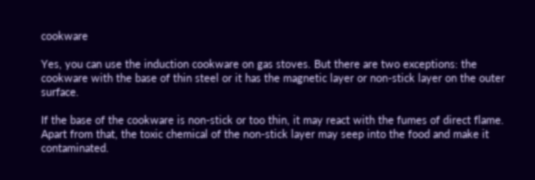cookware

Yes, you can use the induction cookware on gas stoves. But there are two exceptions: the cookware with the base of thin steel or it has the magnetic layer or non-stick layer on the outer surface.

If the base of the cookware is non-stick or too thin, it may react with the fumes of direct flame. Apart from that, the toxic chemical of the non-stick layer may seep into the food and make it contaminated.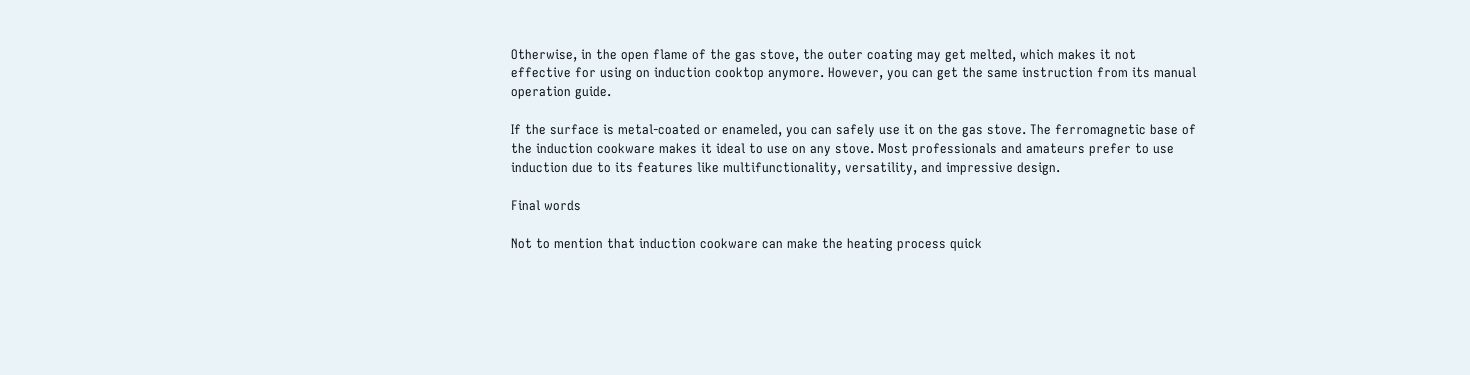Otherwise, in the open flame of the gas stove, the outer coating may get melted, which makes it not effective for using on induction cooktop anymore. However, you can get the same instruction from its manual operation guide.

If the surface is metal-coated or enameled, you can safely use it on the gas stove. The ferromagnetic base of the induction cookware makes it ideal to use on any stove. Most professionals and amateurs prefer to use induction due to its features like multifunctionality, versatility, and impressive design.

Final words

Not to mention that induction cookware can make the heating process quick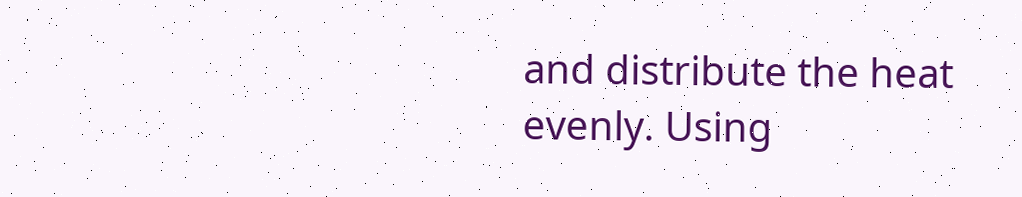and distribute the heat evenly. Using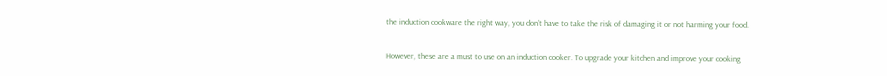the induction cookware the right way, you don’t have to take the risk of damaging it or not harming your food.

However, these are a must to use on an induction cooker. To upgrade your kitchen and improve your cooking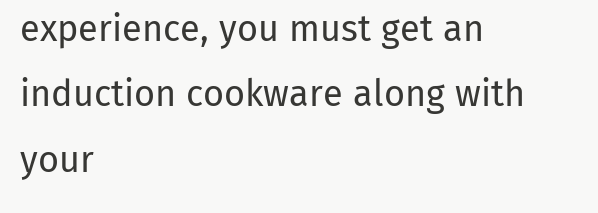experience, you must get an induction cookware along with your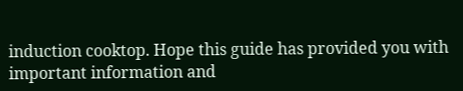induction cooktop. Hope this guide has provided you with important information and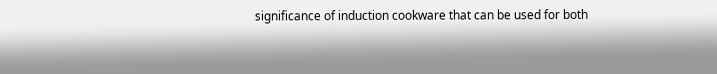significance of induction cookware that can be used for both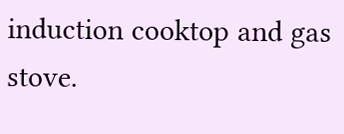induction cooktop and gas stove.